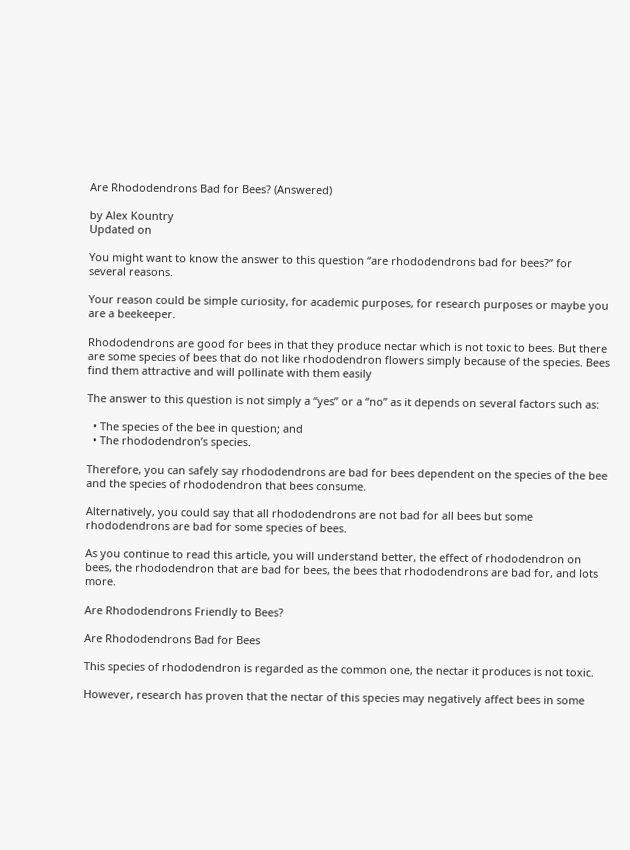Are Rhododendrons Bad for Bees? (Answered)

by Alex Kountry
Updated on

You might want to know the answer to this question “are rhododendrons bad for bees?” for several reasons.

Your reason could be simple curiosity, for academic purposes, for research purposes or maybe you are a beekeeper.

Rhododendrons are good for bees in that they produce nectar which is not toxic to bees. But there are some species of bees that do not like rhododendron flowers simply because of the species. Bees find them attractive and will pollinate with them easily

The answer to this question is not simply a “yes” or a “no” as it depends on several factors such as:

  • The species of the bee in question; and
  • The rhododendron’s species.

Therefore, you can safely say rhododendrons are bad for bees dependent on the species of the bee and the species of rhododendron that bees consume.

Alternatively, you could say that all rhododendrons are not bad for all bees but some rhododendrons are bad for some species of bees.

As you continue to read this article, you will understand better, the effect of rhododendron on bees, the rhododendron that are bad for bees, the bees that rhododendrons are bad for, and lots more.

Are Rhododendrons Friendly to Bees?

Are Rhododendrons Bad for Bees

This species of rhododendron is regarded as the common one, the nectar it produces is not toxic.

However, research has proven that the nectar of this species may negatively affect bees in some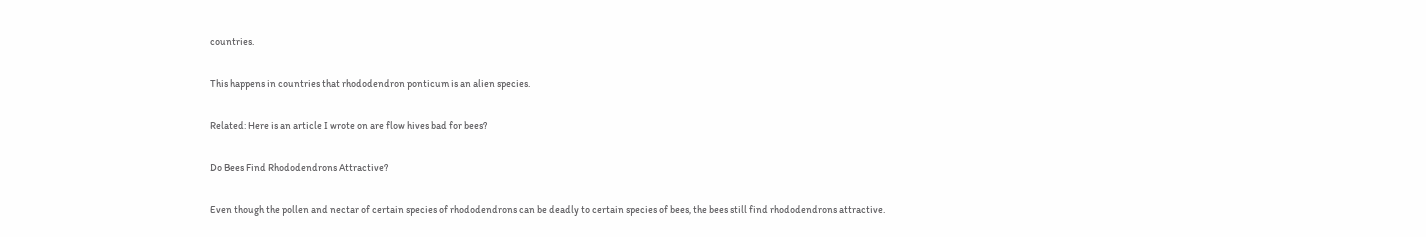countries.

This happens in countries that rhododendron ponticum is an alien species.

Related: Here is an article I wrote on are flow hives bad for bees?

Do Bees Find Rhododendrons Attractive?

Even though the pollen and nectar of certain species of rhododendrons can be deadly to certain species of bees, the bees still find rhododendrons attractive.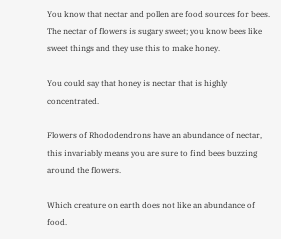You know that nectar and pollen are food sources for bees. The nectar of flowers is sugary sweet; you know bees like sweet things and they use this to make honey.

You could say that honey is nectar that is highly concentrated.

Flowers of Rhododendrons have an abundance of nectar, this invariably means you are sure to find bees buzzing around the flowers.

Which creature on earth does not like an abundance of food.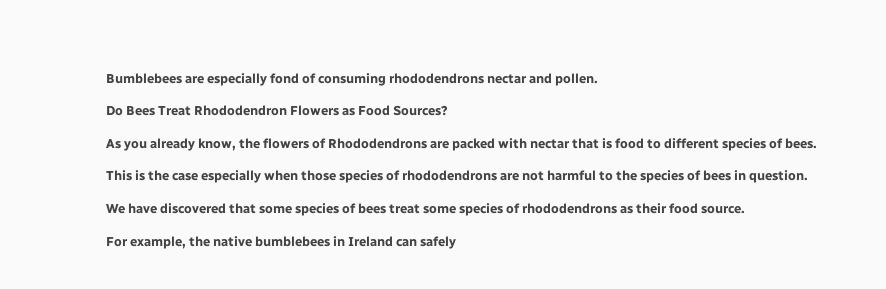Bumblebees are especially fond of consuming rhododendrons nectar and pollen.

Do Bees Treat Rhododendron Flowers as Food Sources?

As you already know, the flowers of Rhododendrons are packed with nectar that is food to different species of bees.

This is the case especially when those species of rhododendrons are not harmful to the species of bees in question.

We have discovered that some species of bees treat some species of rhododendrons as their food source.

For example, the native bumblebees in Ireland can safely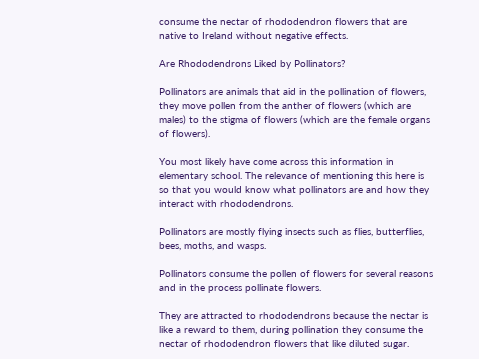consume the nectar of rhododendron flowers that are native to Ireland without negative effects.

Are Rhododendrons Liked by Pollinators?

Pollinators are animals that aid in the pollination of flowers, they move pollen from the anther of flowers (which are males) to the stigma of flowers (which are the female organs of flowers).

You most likely have come across this information in elementary school. The relevance of mentioning this here is so that you would know what pollinators are and how they interact with rhododendrons.

Pollinators are mostly flying insects such as flies, butterflies, bees, moths, and wasps.

Pollinators consume the pollen of flowers for several reasons and in the process pollinate flowers.

They are attracted to rhododendrons because the nectar is like a reward to them, during pollination they consume the nectar of rhododendron flowers that like diluted sugar.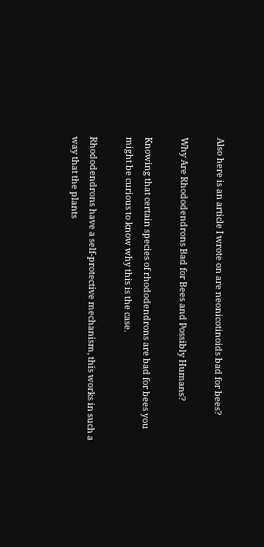Also here is an article I wrote on are neonicotinoids bad for bees?

Why Are Rhododendrons Bad for Bees and Possibly Humans?

Knowing that certain species of rhododendrons are bad for bees you might be curious to know why this is the case.

Rhododendrons have a self-protective mechanism, this works in such a way that the plants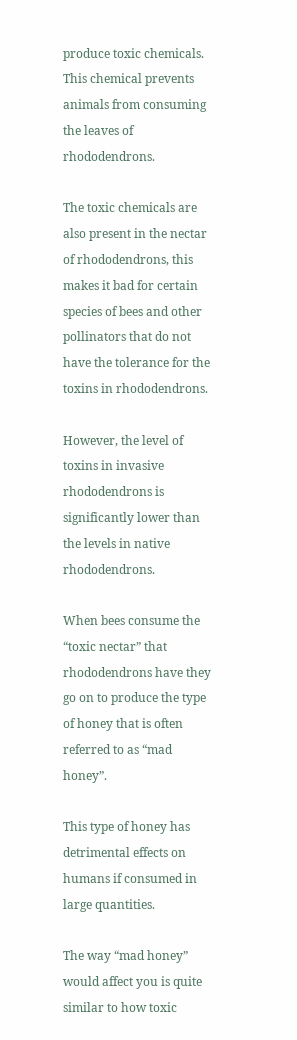produce toxic chemicals. This chemical prevents animals from consuming the leaves of rhododendrons.

The toxic chemicals are also present in the nectar of rhododendrons, this makes it bad for certain species of bees and other pollinators that do not have the tolerance for the toxins in rhododendrons.

However, the level of toxins in invasive rhododendrons is significantly lower than the levels in native rhododendrons.

When bees consume the “toxic nectar” that rhododendrons have they go on to produce the type of honey that is often referred to as “mad honey”.

This type of honey has detrimental effects on humans if consumed in large quantities.

The way “mad honey” would affect you is quite similar to how toxic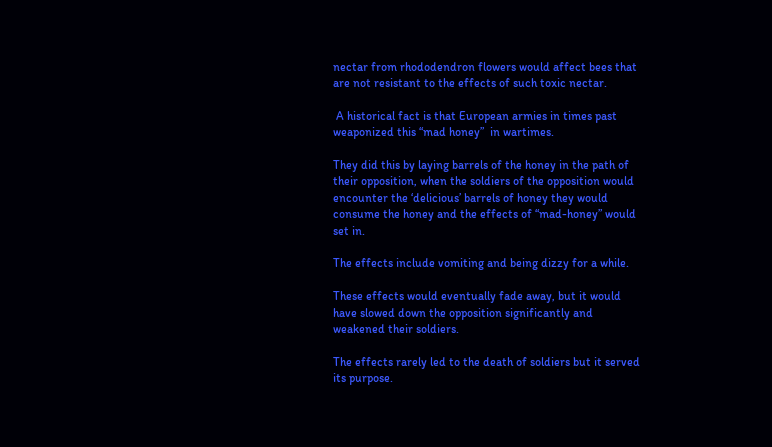nectar from rhododendron flowers would affect bees that are not resistant to the effects of such toxic nectar.

 A historical fact is that European armies in times past weaponized this “mad honey”  in wartimes.

They did this by laying barrels of the honey in the path of their opposition, when the soldiers of the opposition would encounter the ‘delicious’ barrels of honey they would consume the honey and the effects of “mad-honey” would set in.

The effects include vomiting and being dizzy for a while.

These effects would eventually fade away, but it would have slowed down the opposition significantly and weakened their soldiers.

The effects rarely led to the death of soldiers but it served its purpose.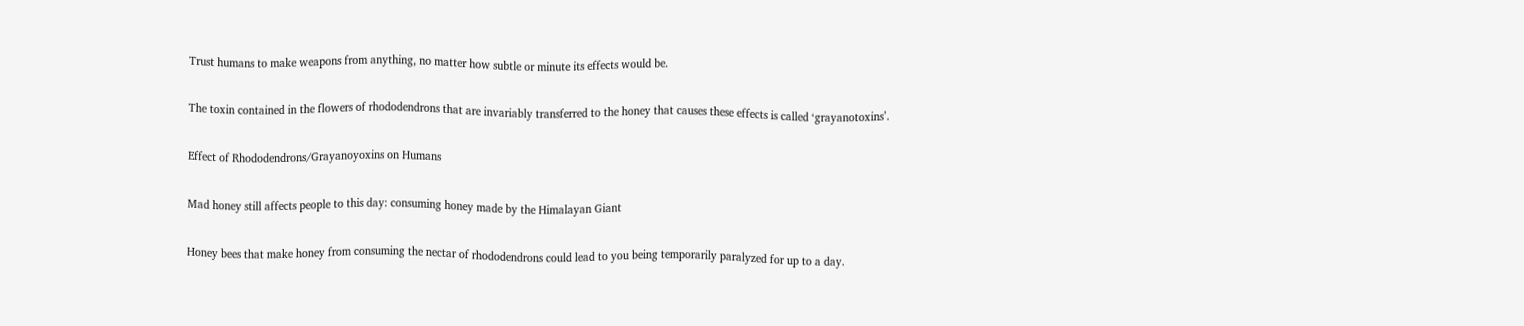Trust humans to make weapons from anything, no matter how subtle or minute its effects would be.

The toxin contained in the flowers of rhododendrons that are invariably transferred to the honey that causes these effects is called ‘grayanotoxins’.

Effect of Rhododendrons/Grayanoyoxins on Humans

Mad honey still affects people to this day: consuming honey made by the Himalayan Giant

Honey bees that make honey from consuming the nectar of rhododendrons could lead to you being temporarily paralyzed for up to a day.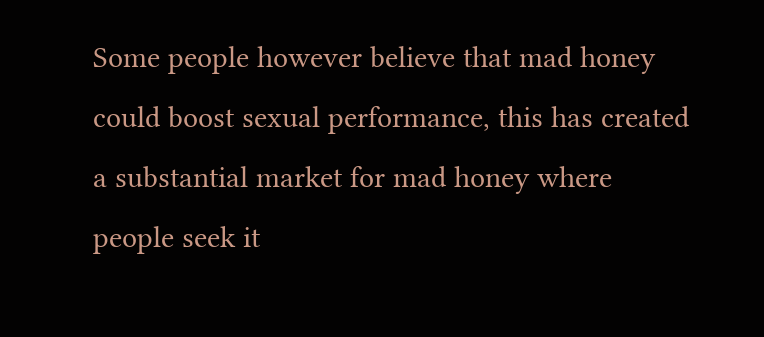Some people however believe that mad honey could boost sexual performance, this has created a substantial market for mad honey where people seek it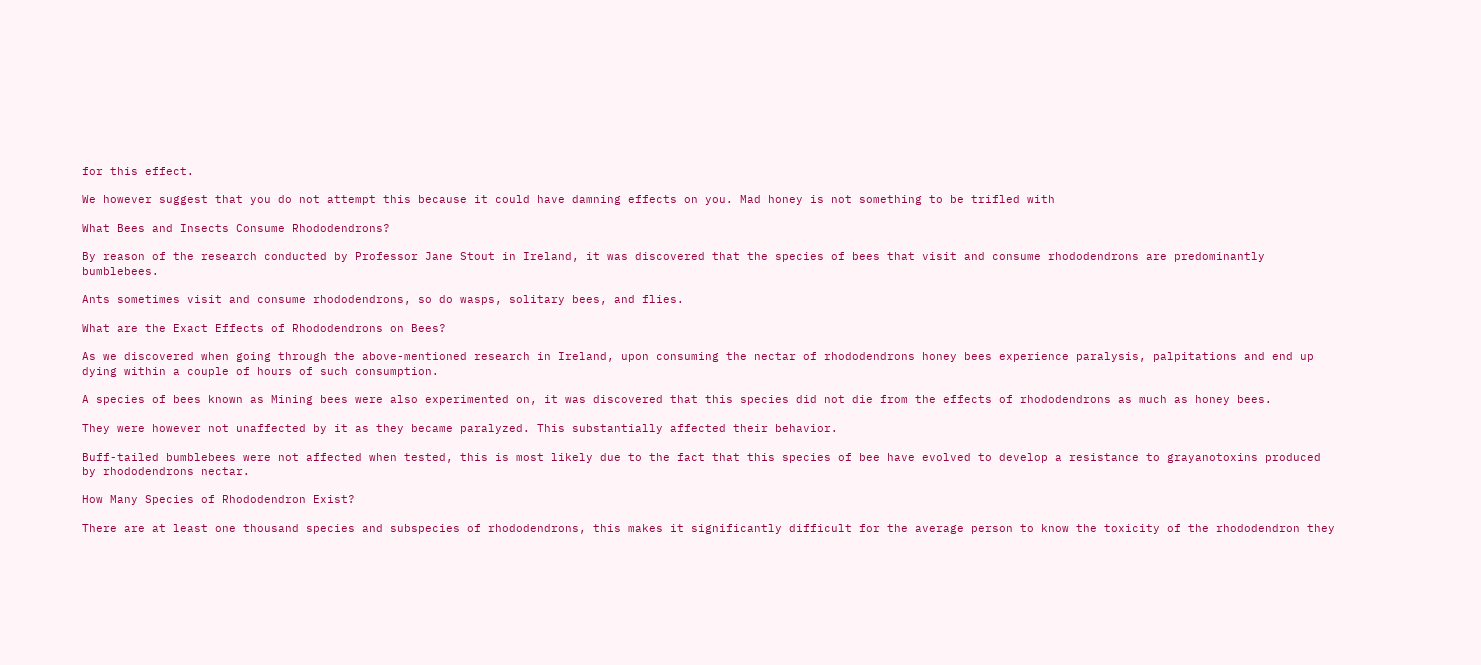for this effect.

We however suggest that you do not attempt this because it could have damning effects on you. Mad honey is not something to be trifled with

What Bees and Insects Consume Rhododendrons?

By reason of the research conducted by Professor Jane Stout in Ireland, it was discovered that the species of bees that visit and consume rhododendrons are predominantly bumblebees.

Ants sometimes visit and consume rhododendrons, so do wasps, solitary bees, and flies.

What are the Exact Effects of Rhododendrons on Bees?

As we discovered when going through the above-mentioned research in Ireland, upon consuming the nectar of rhododendrons honey bees experience paralysis, palpitations and end up dying within a couple of hours of such consumption.

A species of bees known as Mining bees were also experimented on, it was discovered that this species did not die from the effects of rhododendrons as much as honey bees.

They were however not unaffected by it as they became paralyzed. This substantially affected their behavior.

Buff-tailed bumblebees were not affected when tested, this is most likely due to the fact that this species of bee have evolved to develop a resistance to grayanotoxins produced by rhododendrons nectar.

How Many Species of Rhododendron Exist?

There are at least one thousand species and subspecies of rhododendrons, this makes it significantly difficult for the average person to know the toxicity of the rhododendron they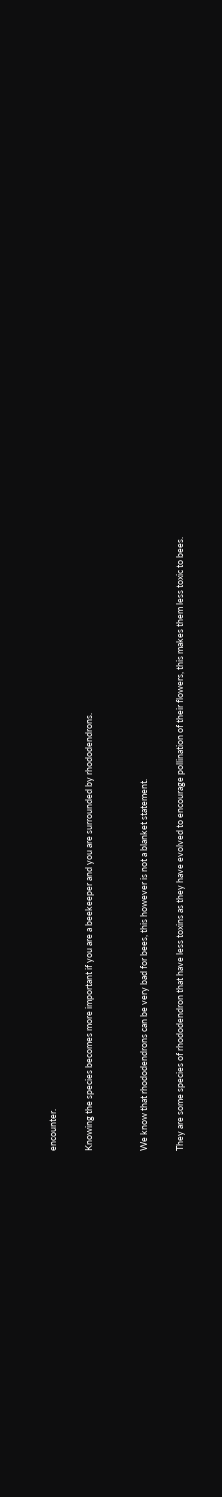encounter.

Knowing the species becomes more important if you are a beekeeper and you are surrounded by rhododendrons.


We know that rhododendrons can be very bad for bees, this however is not a blanket statement.

They are some species of rhododendron that have less toxins as they have evolved to encourage pollination of their flowers, this makes them less toxic to bees.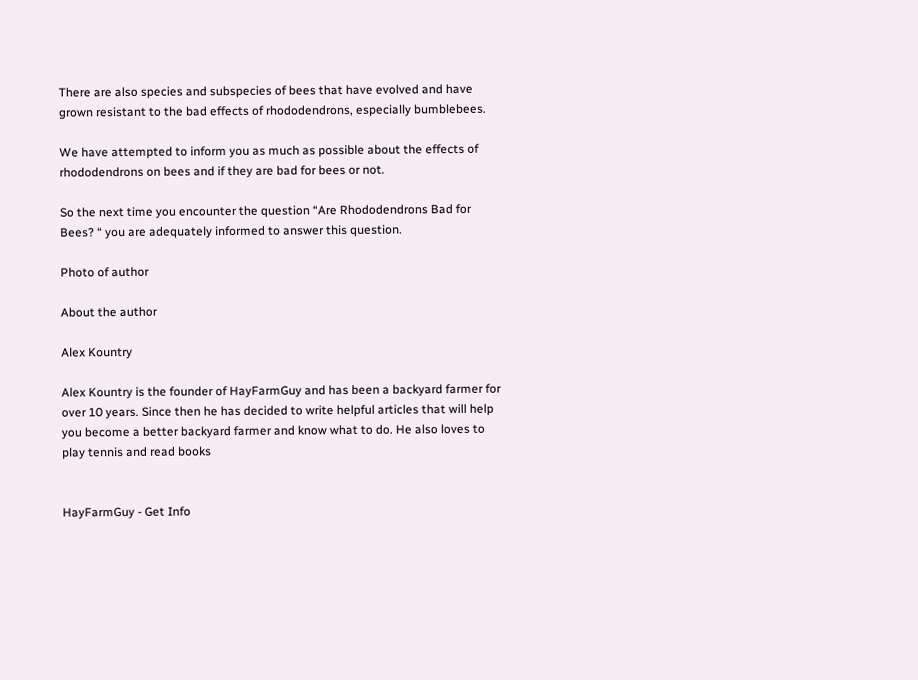There are also species and subspecies of bees that have evolved and have grown resistant to the bad effects of rhododendrons, especially bumblebees.

We have attempted to inform you as much as possible about the effects of rhododendrons on bees and if they are bad for bees or not.

So the next time you encounter the question “Are Rhododendrons Bad for Bees? “ you are adequately informed to answer this question.

Photo of author

About the author

Alex Kountry

Alex Kountry is the founder of HayFarmGuy and has been a backyard farmer for over 10 years. Since then he has decided to write helpful articles that will help you become a better backyard farmer and know what to do. He also loves to play tennis and read books


HayFarmGuy - Get Info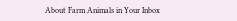About Farm Animals in Your Inbox